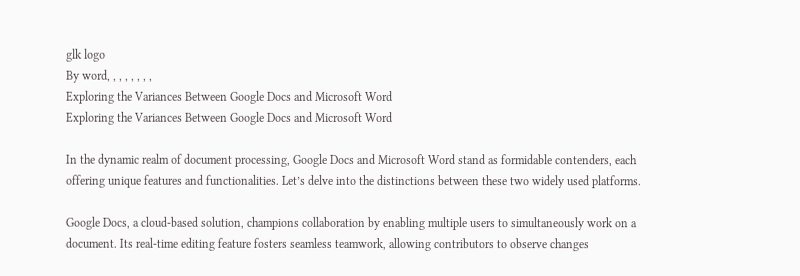glk logo
By word, , , , , , , ,
Exploring the Variances Between Google Docs and Microsoft Word
Exploring the Variances Between Google Docs and Microsoft Word

In the dynamic realm of document processing, Google Docs and Microsoft Word stand as formidable contenders, each offering unique features and functionalities. Let’s delve into the distinctions between these two widely used platforms.

Google Docs, a cloud-based solution, champions collaboration by enabling multiple users to simultaneously work on a document. Its real-time editing feature fosters seamless teamwork, allowing contributors to observe changes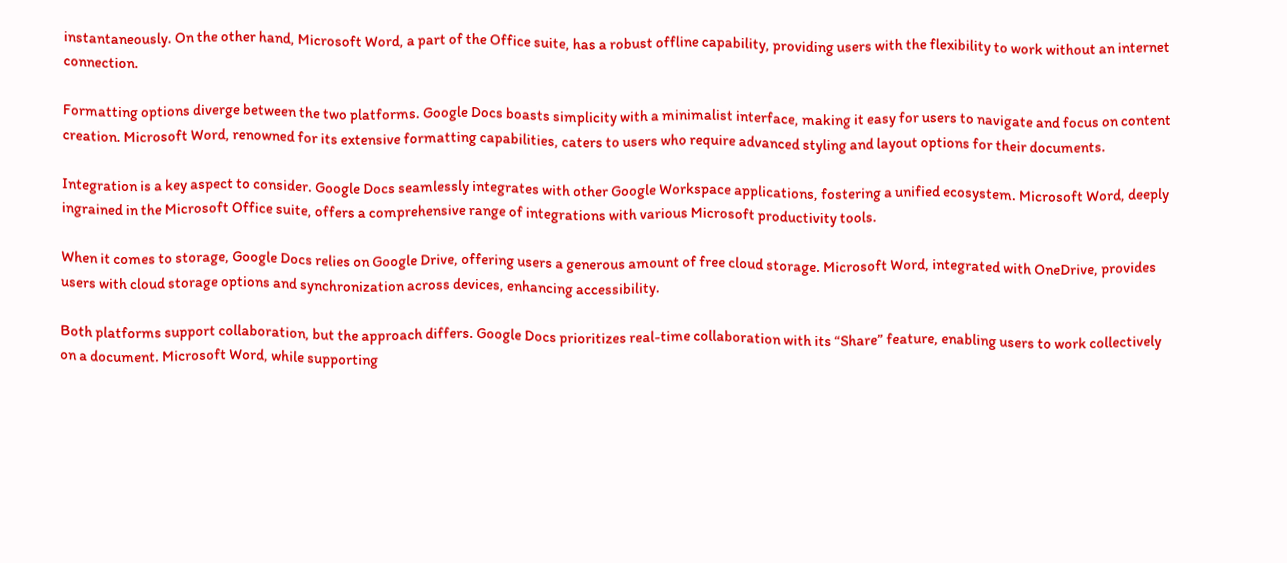instantaneously. On the other hand, Microsoft Word, a part of the Office suite, has a robust offline capability, providing users with the flexibility to work without an internet connection.

Formatting options diverge between the two platforms. Google Docs boasts simplicity with a minimalist interface, making it easy for users to navigate and focus on content creation. Microsoft Word, renowned for its extensive formatting capabilities, caters to users who require advanced styling and layout options for their documents.

Integration is a key aspect to consider. Google Docs seamlessly integrates with other Google Workspace applications, fostering a unified ecosystem. Microsoft Word, deeply ingrained in the Microsoft Office suite, offers a comprehensive range of integrations with various Microsoft productivity tools.

When it comes to storage, Google Docs relies on Google Drive, offering users a generous amount of free cloud storage. Microsoft Word, integrated with OneDrive, provides users with cloud storage options and synchronization across devices, enhancing accessibility.

Both platforms support collaboration, but the approach differs. Google Docs prioritizes real-time collaboration with its “Share” feature, enabling users to work collectively on a document. Microsoft Word, while supporting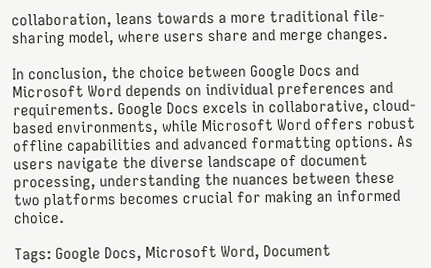collaboration, leans towards a more traditional file-sharing model, where users share and merge changes.

In conclusion, the choice between Google Docs and Microsoft Word depends on individual preferences and requirements. Google Docs excels in collaborative, cloud-based environments, while Microsoft Word offers robust offline capabilities and advanced formatting options. As users navigate the diverse landscape of document processing, understanding the nuances between these two platforms becomes crucial for making an informed choice.

Tags: Google Docs, Microsoft Word, Document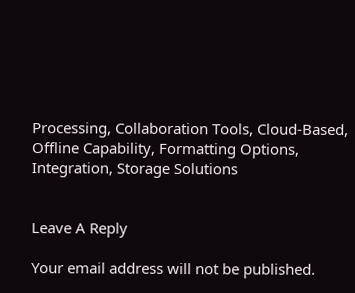Processing, Collaboration Tools, Cloud-Based, Offline Capability, Formatting Options, Integration, Storage Solutions


Leave A Reply

Your email address will not be published.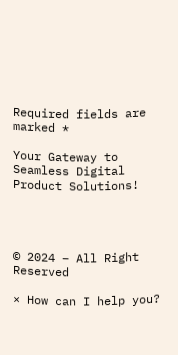Required fields are marked *

Your Gateway to Seamless Digital Product Solutions!




© 2024 – All Right Reserved

× How can I help you?